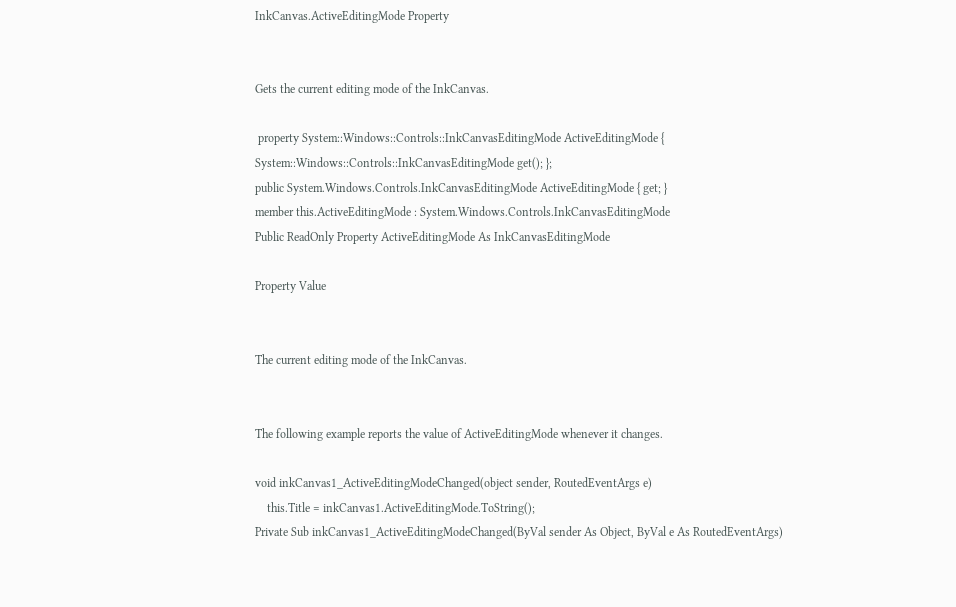InkCanvas.ActiveEditingMode Property


Gets the current editing mode of the InkCanvas.

 property System::Windows::Controls::InkCanvasEditingMode ActiveEditingMode { System::Windows::Controls::InkCanvasEditingMode get(); };
public System.Windows.Controls.InkCanvasEditingMode ActiveEditingMode { get; }
member this.ActiveEditingMode : System.Windows.Controls.InkCanvasEditingMode
Public ReadOnly Property ActiveEditingMode As InkCanvasEditingMode

Property Value


The current editing mode of the InkCanvas.


The following example reports the value of ActiveEditingMode whenever it changes.

void inkCanvas1_ActiveEditingModeChanged(object sender, RoutedEventArgs e)
    this.Title = inkCanvas1.ActiveEditingMode.ToString();
Private Sub inkCanvas1_ActiveEditingModeChanged(ByVal sender As Object, ByVal e As RoutedEventArgs)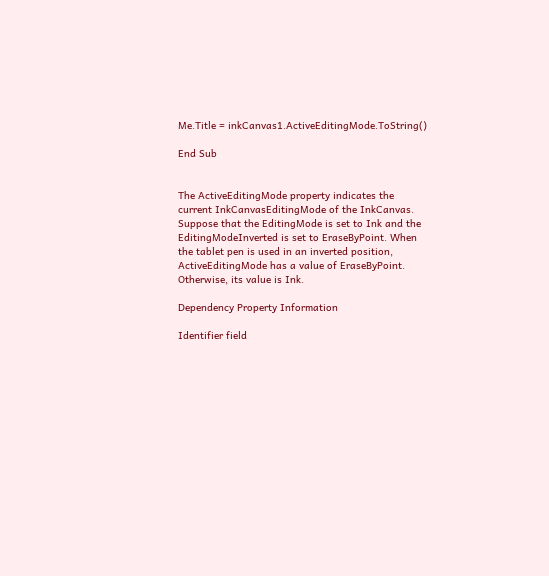Me.Title = inkCanvas1.ActiveEditingMode.ToString()

End Sub


The ActiveEditingMode property indicates the current InkCanvasEditingMode of the InkCanvas. Suppose that the EditingMode is set to Ink and the EditingModeInverted is set to EraseByPoint. When the tablet pen is used in an inverted position, ActiveEditingMode has a value of EraseByPoint. Otherwise, its value is Ink.

Dependency Property Information

Identifier field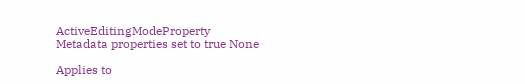ActiveEditingModeProperty
Metadata properties set to true None

Applies to